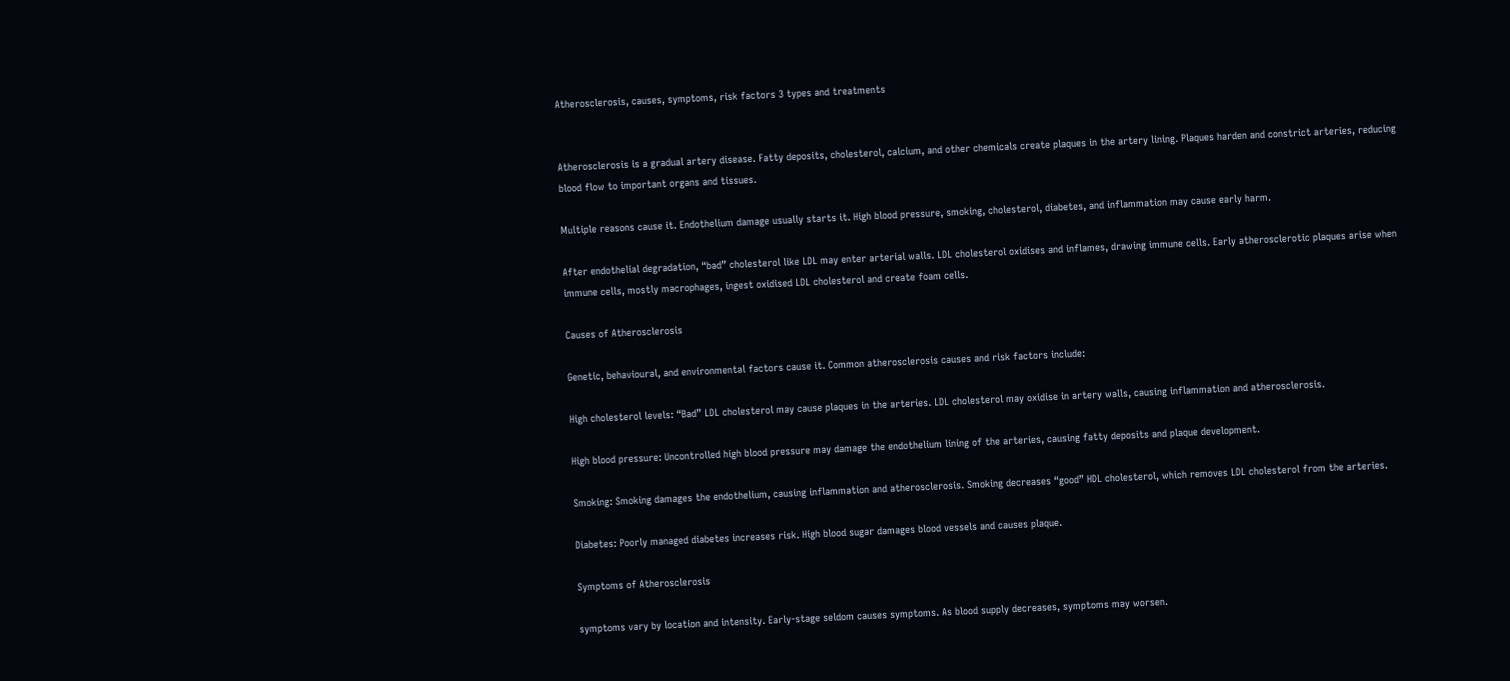Atherosclerosis, causes, symptoms, risk factors 3 types and treatments


Atherosclerosis is a gradual artery disease. Fatty deposits, cholesterol, calcium, and other chemicals create plaques in the artery lining. Plaques harden and constrict arteries, reducing blood flow to important organs and tissues.

Multiple reasons cause it. Endothelium damage usually starts it. High blood pressure, smoking, cholesterol, diabetes, and inflammation may cause early harm.

After endothelial degradation, “bad” cholesterol like LDL may enter arterial walls. LDL cholesterol oxidises and inflames, drawing immune cells. Early atherosclerotic plaques arise when immune cells, mostly macrophages, ingest oxidised LDL cholesterol and create foam cells.

Causes of Atherosclerosis

Genetic, behavioural, and environmental factors cause it. Common atherosclerosis causes and risk factors include:

High cholesterol levels: “Bad” LDL cholesterol may cause plaques in the arteries. LDL cholesterol may oxidise in artery walls, causing inflammation and atherosclerosis.

High blood pressure: Uncontrolled high blood pressure may damage the endothelium lining of the arteries, causing fatty deposits and plaque development.

Smoking: Smoking damages the endothelium, causing inflammation and atherosclerosis. Smoking decreases “good” HDL cholesterol, which removes LDL cholesterol from the arteries.

Diabetes: Poorly managed diabetes increases risk. High blood sugar damages blood vessels and causes plaque.

Symptoms of Atherosclerosis

symptoms vary by location and intensity. Early-stage seldom causes symptoms. As blood supply decreases, symptoms may worsen.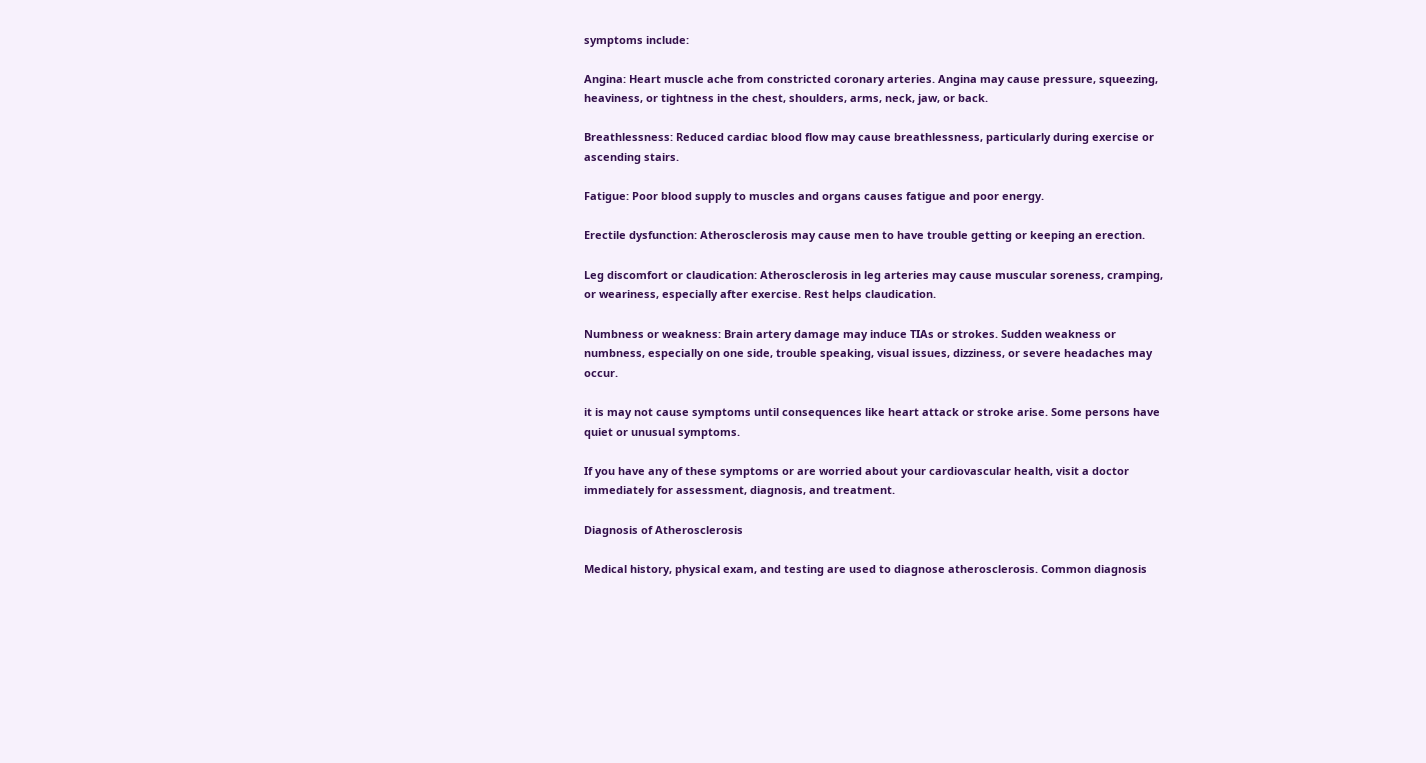symptoms include:

Angina: Heart muscle ache from constricted coronary arteries. Angina may cause pressure, squeezing, heaviness, or tightness in the chest, shoulders, arms, neck, jaw, or back.

Breathlessness: Reduced cardiac blood flow may cause breathlessness, particularly during exercise or ascending stairs.

Fatigue: Poor blood supply to muscles and organs causes fatigue and poor energy.

Erectile dysfunction: Atherosclerosis may cause men to have trouble getting or keeping an erection.

Leg discomfort or claudication: Atherosclerosis in leg arteries may cause muscular soreness, cramping, or weariness, especially after exercise. Rest helps claudication.

Numbness or weakness: Brain artery damage may induce TIAs or strokes. Sudden weakness or numbness, especially on one side, trouble speaking, visual issues, dizziness, or severe headaches may occur.

it is may not cause symptoms until consequences like heart attack or stroke arise. Some persons have quiet or unusual symptoms.

If you have any of these symptoms or are worried about your cardiovascular health, visit a doctor immediately for assessment, diagnosis, and treatment.

Diagnosis of Atherosclerosis

Medical history, physical exam, and testing are used to diagnose atherosclerosis. Common diagnosis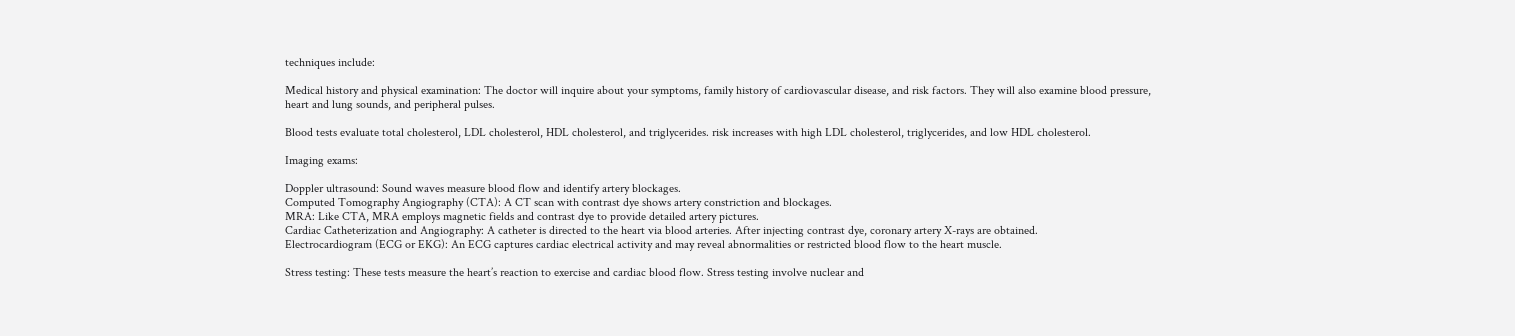techniques include:

Medical history and physical examination: The doctor will inquire about your symptoms, family history of cardiovascular disease, and risk factors. They will also examine blood pressure, heart and lung sounds, and peripheral pulses.

Blood tests evaluate total cholesterol, LDL cholesterol, HDL cholesterol, and triglycerides. risk increases with high LDL cholesterol, triglycerides, and low HDL cholesterol.

Imaging exams:

Doppler ultrasound: Sound waves measure blood flow and identify artery blockages.
Computed Tomography Angiography (CTA): A CT scan with contrast dye shows artery constriction and blockages.
MRA: Like CTA, MRA employs magnetic fields and contrast dye to provide detailed artery pictures.
Cardiac Catheterization and Angiography: A catheter is directed to the heart via blood arteries. After injecting contrast dye, coronary artery X-rays are obtained.
Electrocardiogram (ECG or EKG): An ECG captures cardiac electrical activity and may reveal abnormalities or restricted blood flow to the heart muscle.

Stress testing: These tests measure the heart’s reaction to exercise and cardiac blood flow. Stress testing involve nuclear and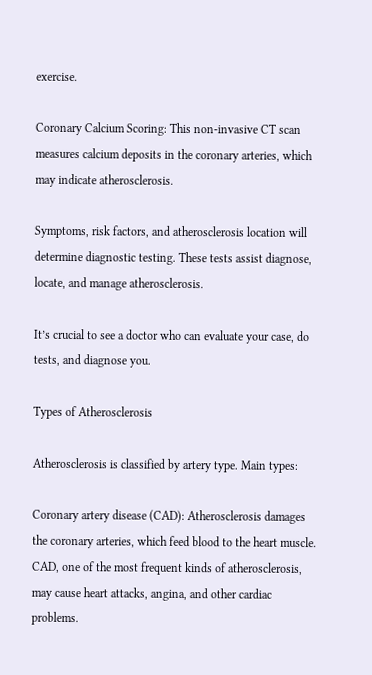exercise.

Coronary Calcium Scoring: This non-invasive CT scan measures calcium deposits in the coronary arteries, which may indicate atherosclerosis.

Symptoms, risk factors, and atherosclerosis location will determine diagnostic testing. These tests assist diagnose, locate, and manage atherosclerosis.

It’s crucial to see a doctor who can evaluate your case, do tests, and diagnose you.

Types of Atherosclerosis

Atherosclerosis is classified by artery type. Main types:

Coronary artery disease (CAD): Atherosclerosis damages the coronary arteries, which feed blood to the heart muscle. CAD, one of the most frequent kinds of atherosclerosis, may cause heart attacks, angina, and other cardiac problems.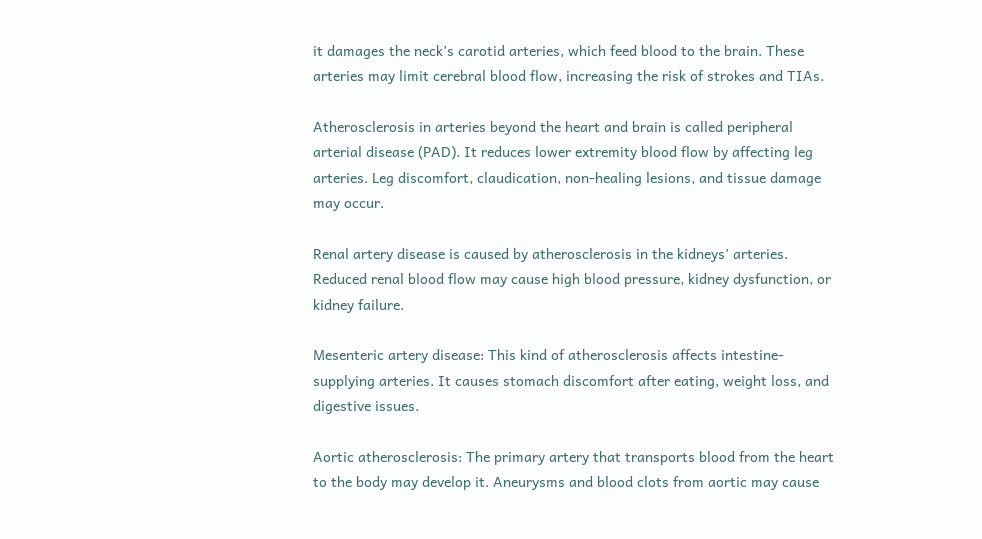it damages the neck’s carotid arteries, which feed blood to the brain. These arteries may limit cerebral blood flow, increasing the risk of strokes and TIAs.

Atherosclerosis in arteries beyond the heart and brain is called peripheral arterial disease (PAD). It reduces lower extremity blood flow by affecting leg arteries. Leg discomfort, claudication, non-healing lesions, and tissue damage may occur.

Renal artery disease is caused by atherosclerosis in the kidneys’ arteries. Reduced renal blood flow may cause high blood pressure, kidney dysfunction, or kidney failure.

Mesenteric artery disease: This kind of atherosclerosis affects intestine-supplying arteries. It causes stomach discomfort after eating, weight loss, and digestive issues.

Aortic atherosclerosis: The primary artery that transports blood from the heart to the body may develop it. Aneurysms and blood clots from aortic may cause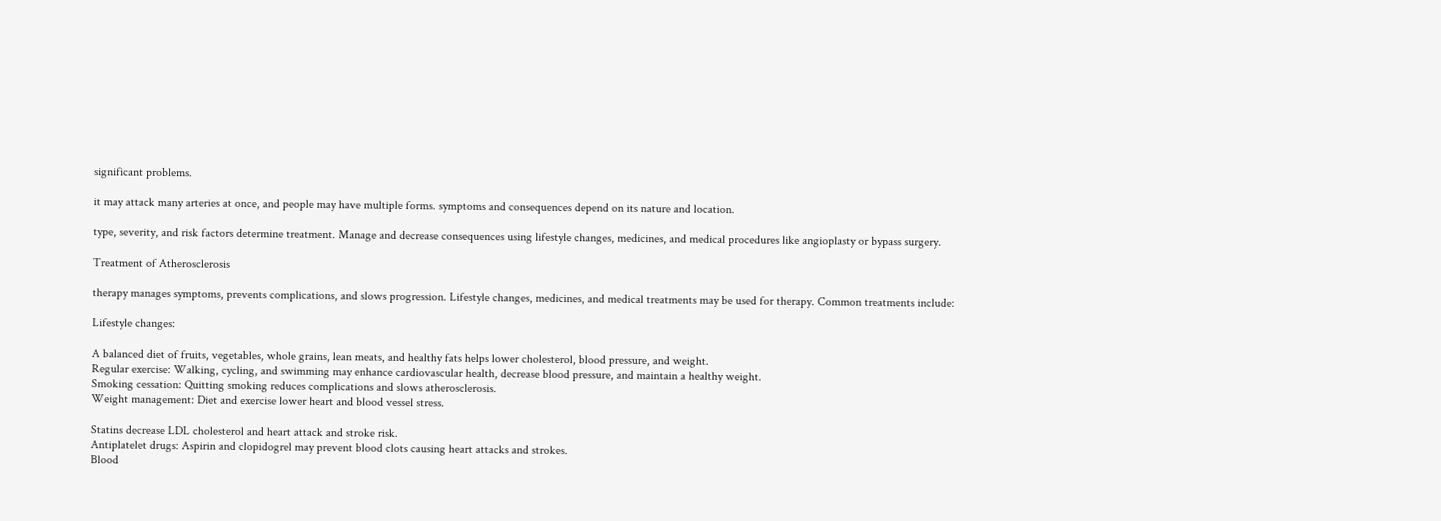significant problems.

it may attack many arteries at once, and people may have multiple forms. symptoms and consequences depend on its nature and location.

type, severity, and risk factors determine treatment. Manage and decrease consequences using lifestyle changes, medicines, and medical procedures like angioplasty or bypass surgery.

Treatment of Atherosclerosis

therapy manages symptoms, prevents complications, and slows progression. Lifestyle changes, medicines, and medical treatments may be used for therapy. Common treatments include:

Lifestyle changes:

A balanced diet of fruits, vegetables, whole grains, lean meats, and healthy fats helps lower cholesterol, blood pressure, and weight.
Regular exercise: Walking, cycling, and swimming may enhance cardiovascular health, decrease blood pressure, and maintain a healthy weight.
Smoking cessation: Quitting smoking reduces complications and slows atherosclerosis.
Weight management: Diet and exercise lower heart and blood vessel stress.

Statins decrease LDL cholesterol and heart attack and stroke risk.
Antiplatelet drugs: Aspirin and clopidogrel may prevent blood clots causing heart attacks and strokes.
Blood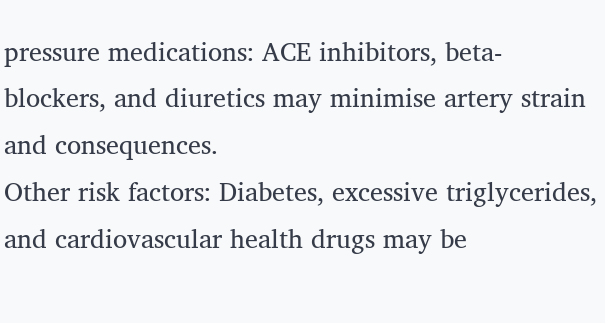pressure medications: ACE inhibitors, beta-blockers, and diuretics may minimise artery strain and consequences.
Other risk factors: Diabetes, excessive triglycerides, and cardiovascular health drugs may be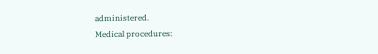administered.
Medical procedures: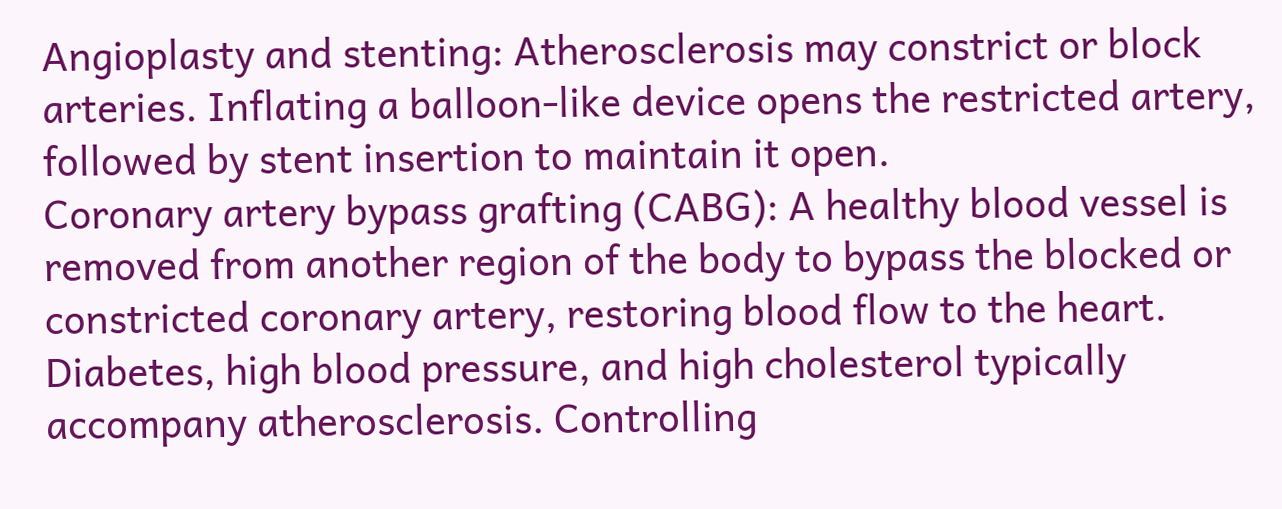Angioplasty and stenting: Atherosclerosis may constrict or block arteries. Inflating a balloon-like device opens the restricted artery, followed by stent insertion to maintain it open.
Coronary artery bypass grafting (CABG): A healthy blood vessel is removed from another region of the body to bypass the blocked or constricted coronary artery, restoring blood flow to the heart.
Diabetes, high blood pressure, and high cholesterol typically accompany atherosclerosis. Controlling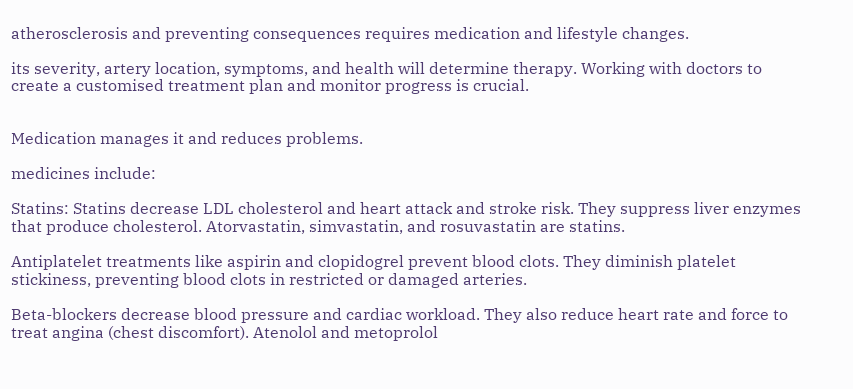atherosclerosis and preventing consequences requires medication and lifestyle changes.

its severity, artery location, symptoms, and health will determine therapy. Working with doctors to create a customised treatment plan and monitor progress is crucial.


Medication manages it and reduces problems.

medicines include:

Statins: Statins decrease LDL cholesterol and heart attack and stroke risk. They suppress liver enzymes that produce cholesterol. Atorvastatin, simvastatin, and rosuvastatin are statins.

Antiplatelet treatments like aspirin and clopidogrel prevent blood clots. They diminish platelet stickiness, preventing blood clots in restricted or damaged arteries.

Beta-blockers decrease blood pressure and cardiac workload. They also reduce heart rate and force to treat angina (chest discomfort). Atenolol and metoprolol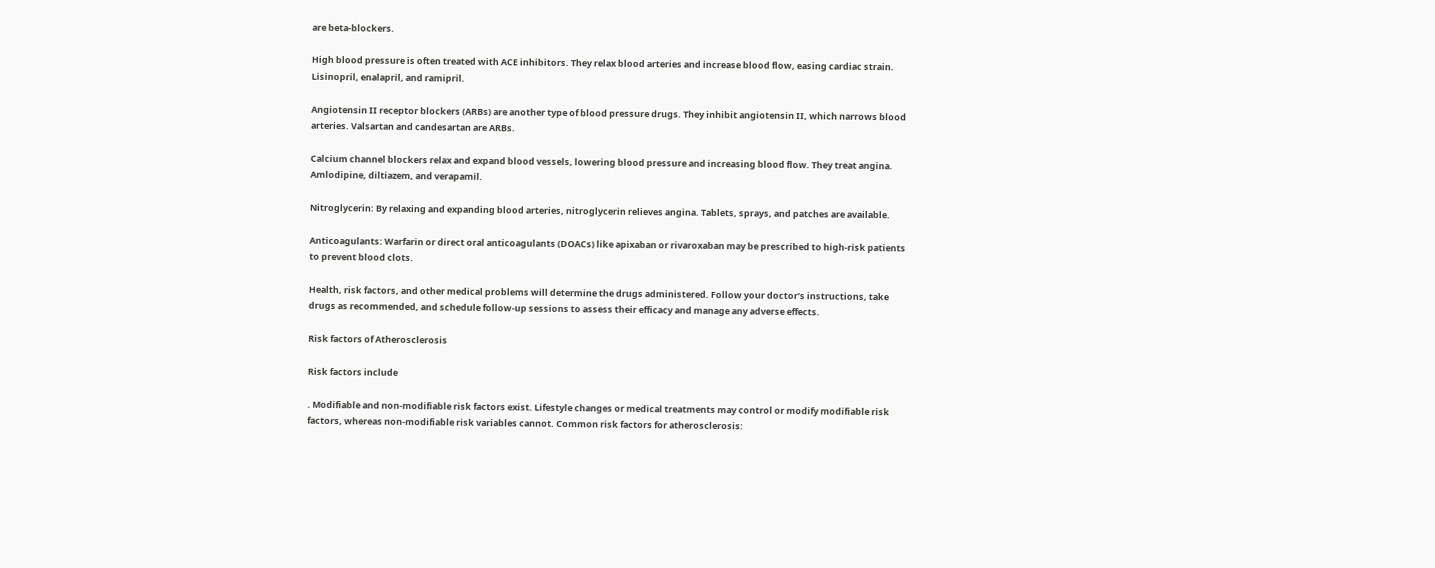are beta-blockers.

High blood pressure is often treated with ACE inhibitors. They relax blood arteries and increase blood flow, easing cardiac strain. Lisinopril, enalapril, and ramipril.

Angiotensin II receptor blockers (ARBs) are another type of blood pressure drugs. They inhibit angiotensin II, which narrows blood arteries. Valsartan and candesartan are ARBs.

Calcium channel blockers relax and expand blood vessels, lowering blood pressure and increasing blood flow. They treat angina. Amlodipine, diltiazem, and verapamil.

Nitroglycerin: By relaxing and expanding blood arteries, nitroglycerin relieves angina. Tablets, sprays, and patches are available.

Anticoagulants: Warfarin or direct oral anticoagulants (DOACs) like apixaban or rivaroxaban may be prescribed to high-risk patients to prevent blood clots.

Health, risk factors, and other medical problems will determine the drugs administered. Follow your doctor’s instructions, take drugs as recommended, and schedule follow-up sessions to assess their efficacy and manage any adverse effects.

Risk factors of Atherosclerosis

Risk factors include

. Modifiable and non-modifiable risk factors exist. Lifestyle changes or medical treatments may control or modify modifiable risk factors, whereas non-modifiable risk variables cannot. Common risk factors for atherosclerosis: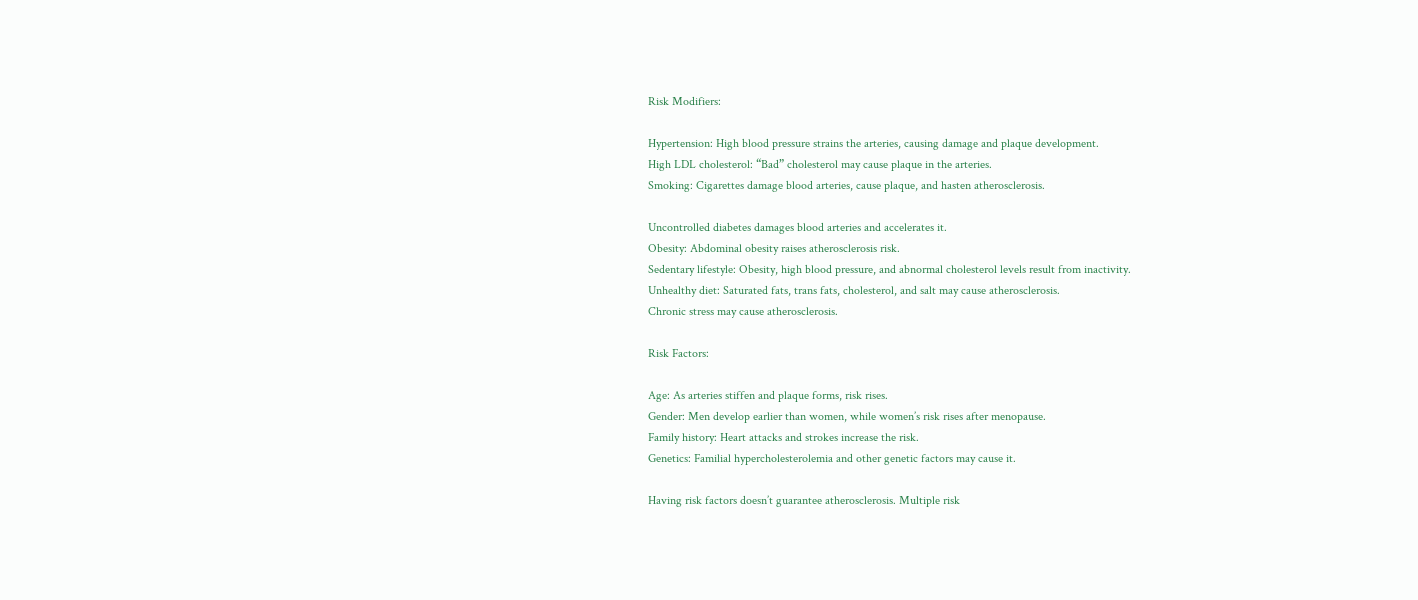Risk Modifiers:

Hypertension: High blood pressure strains the arteries, causing damage and plaque development.
High LDL cholesterol: “Bad” cholesterol may cause plaque in the arteries.
Smoking: Cigarettes damage blood arteries, cause plaque, and hasten atherosclerosis.

Uncontrolled diabetes damages blood arteries and accelerates it.
Obesity: Abdominal obesity raises atherosclerosis risk.
Sedentary lifestyle: Obesity, high blood pressure, and abnormal cholesterol levels result from inactivity.
Unhealthy diet: Saturated fats, trans fats, cholesterol, and salt may cause atherosclerosis.
Chronic stress may cause atherosclerosis.

Risk Factors:

Age: As arteries stiffen and plaque forms, risk rises.
Gender: Men develop earlier than women, while women’s risk rises after menopause.
Family history: Heart attacks and strokes increase the risk.
Genetics: Familial hypercholesterolemia and other genetic factors may cause it.

Having risk factors doesn’t guarantee atherosclerosis. Multiple risk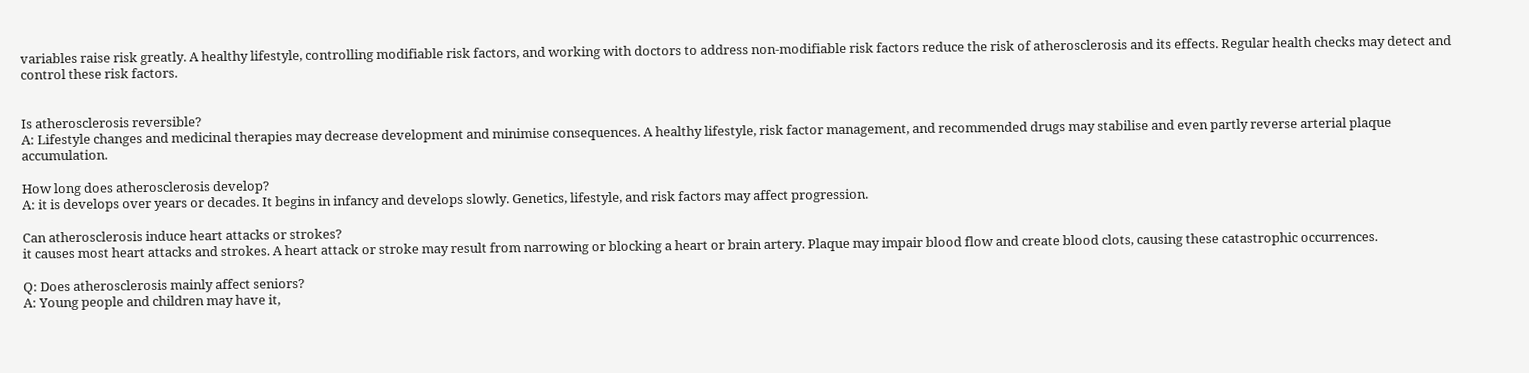variables raise risk greatly. A healthy lifestyle, controlling modifiable risk factors, and working with doctors to address non-modifiable risk factors reduce the risk of atherosclerosis and its effects. Regular health checks may detect and control these risk factors.


Is atherosclerosis reversible?
A: Lifestyle changes and medicinal therapies may decrease development and minimise consequences. A healthy lifestyle, risk factor management, and recommended drugs may stabilise and even partly reverse arterial plaque accumulation.

How long does atherosclerosis develop?
A: it is develops over years or decades. It begins in infancy and develops slowly. Genetics, lifestyle, and risk factors may affect progression.

Can atherosclerosis induce heart attacks or strokes?
it causes most heart attacks and strokes. A heart attack or stroke may result from narrowing or blocking a heart or brain artery. Plaque may impair blood flow and create blood clots, causing these catastrophic occurrences.

Q: Does atherosclerosis mainly affect seniors?
A: Young people and children may have it,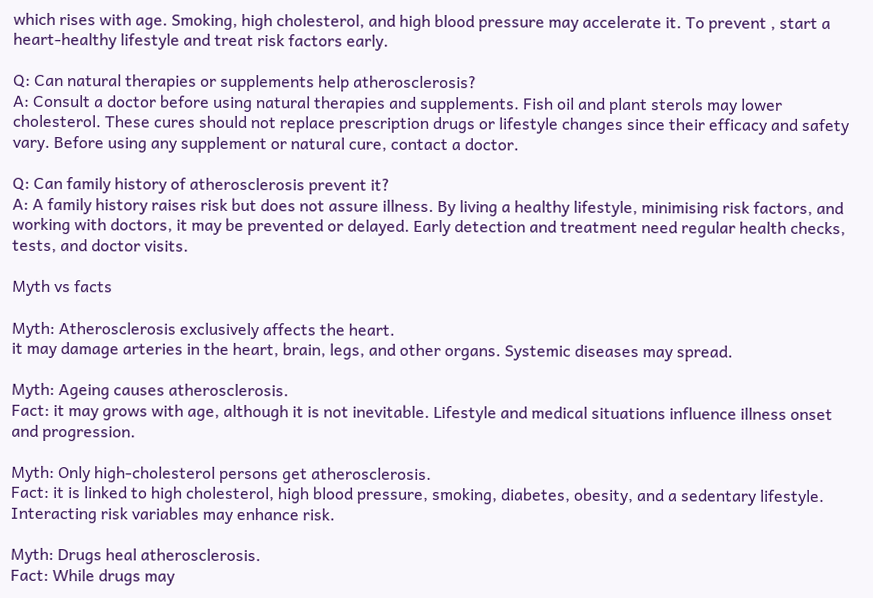which rises with age. Smoking, high cholesterol, and high blood pressure may accelerate it. To prevent , start a heart-healthy lifestyle and treat risk factors early.

Q: Can natural therapies or supplements help atherosclerosis?
A: Consult a doctor before using natural therapies and supplements. Fish oil and plant sterols may lower cholesterol. These cures should not replace prescription drugs or lifestyle changes since their efficacy and safety vary. Before using any supplement or natural cure, contact a doctor.

Q: Can family history of atherosclerosis prevent it?
A: A family history raises risk but does not assure illness. By living a healthy lifestyle, minimising risk factors, and working with doctors, it may be prevented or delayed. Early detection and treatment need regular health checks, tests, and doctor visits.

Myth vs facts

Myth: Atherosclerosis exclusively affects the heart.
it may damage arteries in the heart, brain, legs, and other organs. Systemic diseases may spread.

Myth: Ageing causes atherosclerosis.
Fact: it may grows with age, although it is not inevitable. Lifestyle and medical situations influence illness onset and progression.

Myth: Only high-cholesterol persons get atherosclerosis.
Fact: it is linked to high cholesterol, high blood pressure, smoking, diabetes, obesity, and a sedentary lifestyle. Interacting risk variables may enhance risk.

Myth: Drugs heal atherosclerosis.
Fact: While drugs may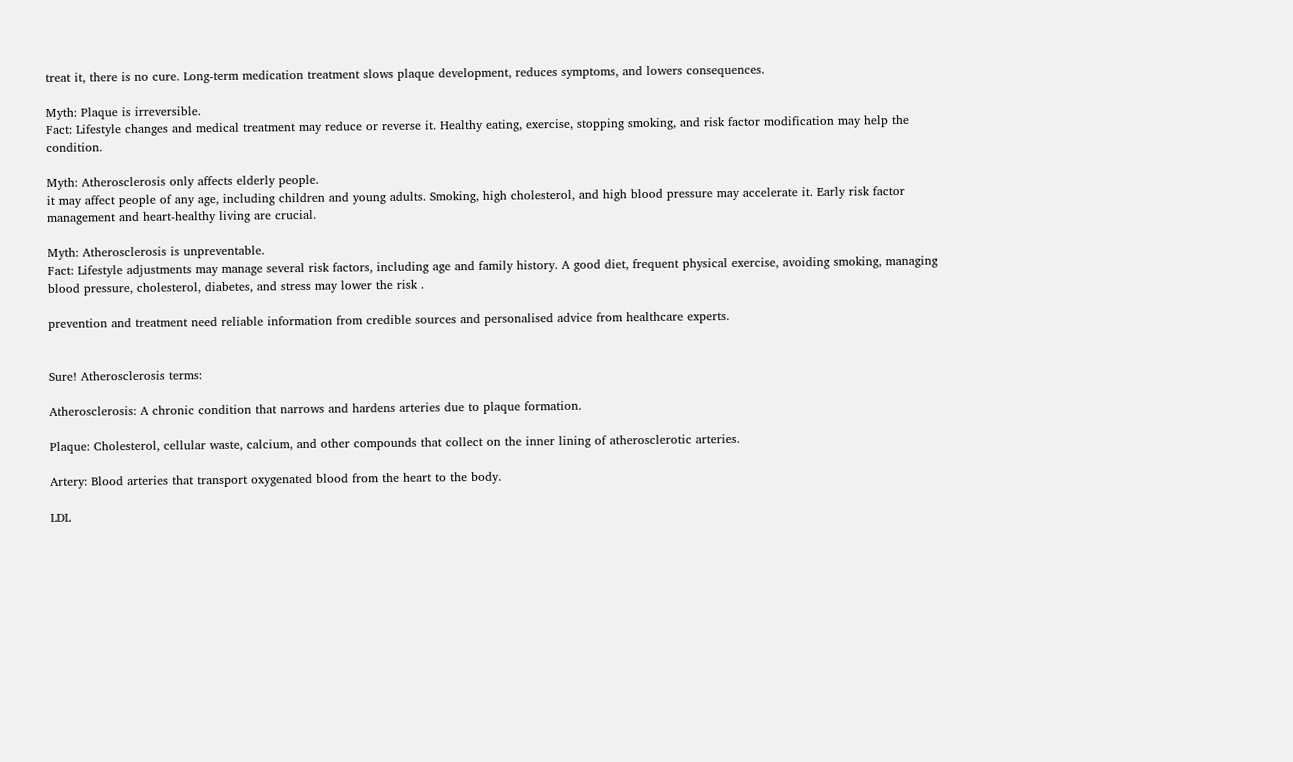treat it, there is no cure. Long-term medication treatment slows plaque development, reduces symptoms, and lowers consequences.

Myth: Plaque is irreversible.
Fact: Lifestyle changes and medical treatment may reduce or reverse it. Healthy eating, exercise, stopping smoking, and risk factor modification may help the condition.

Myth: Atherosclerosis only affects elderly people.
it may affect people of any age, including children and young adults. Smoking, high cholesterol, and high blood pressure may accelerate it. Early risk factor management and heart-healthy living are crucial.

Myth: Atherosclerosis is unpreventable.
Fact: Lifestyle adjustments may manage several risk factors, including age and family history. A good diet, frequent physical exercise, avoiding smoking, managing blood pressure, cholesterol, diabetes, and stress may lower the risk .

prevention and treatment need reliable information from credible sources and personalised advice from healthcare experts.


Sure! Atherosclerosis terms:

Atherosclerosis: A chronic condition that narrows and hardens arteries due to plaque formation.

Plaque: Cholesterol, cellular waste, calcium, and other compounds that collect on the inner lining of atherosclerotic arteries.

Artery: Blood arteries that transport oxygenated blood from the heart to the body.

LDL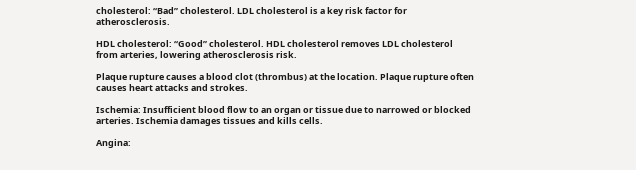cholesterol: “Bad” cholesterol. LDL cholesterol is a key risk factor for atherosclerosis.

HDL cholesterol: “Good” cholesterol. HDL cholesterol removes LDL cholesterol from arteries, lowering atherosclerosis risk.

Plaque rupture causes a blood clot (thrombus) at the location. Plaque rupture often causes heart attacks and strokes.

Ischemia: Insufficient blood flow to an organ or tissue due to narrowed or blocked arteries. Ischemia damages tissues and kills cells.

Angina: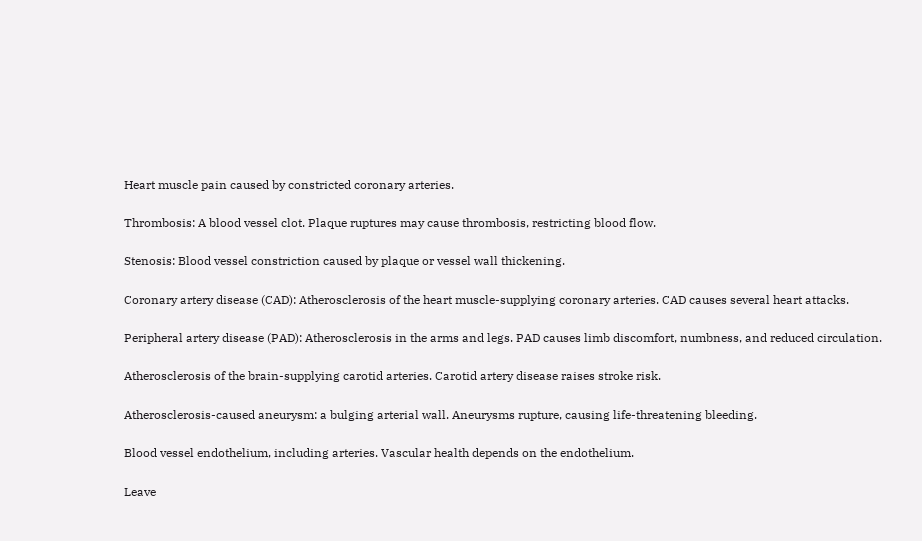Heart muscle pain caused by constricted coronary arteries.

Thrombosis: A blood vessel clot. Plaque ruptures may cause thrombosis, restricting blood flow.

Stenosis: Blood vessel constriction caused by plaque or vessel wall thickening.

Coronary artery disease (CAD): Atherosclerosis of the heart muscle-supplying coronary arteries. CAD causes several heart attacks.

Peripheral artery disease (PAD): Atherosclerosis in the arms and legs. PAD causes limb discomfort, numbness, and reduced circulation.

Atherosclerosis of the brain-supplying carotid arteries. Carotid artery disease raises stroke risk.

Atherosclerosis-caused aneurysm: a bulging arterial wall. Aneurysms rupture, causing life-threatening bleeding.

Blood vessel endothelium, including arteries. Vascular health depends on the endothelium.

Leave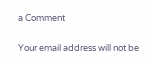a Comment

Your email address will not be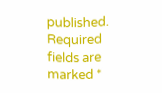published. Required fields are marked *